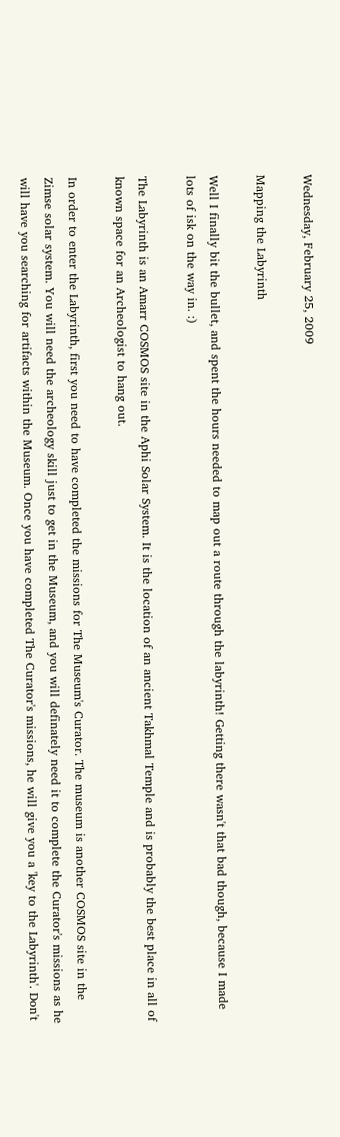Wednesday, February 25, 2009

Mapping the Labyrinth

Well I finally bit the bullet, and spent the hours needed to map out a route through the labyrinth! Getting there wasn't that bad though, because I made lots of isk on the way in. :)

The Labyrinth is an Amarr COSMOS site in the Aphi Solar System. It is the location of an ancient Takhmal Temple and is probably the best place in all of known space for an Archeologist to hang out.

In order to enter the Labyrinth, first you need to have completed the missions for The Museum's Curator. The museum is another COSMOS site in the Zimse solar system. You will need the archeology skill just to get in the Museum, and you will definately need it to complete the Curator's missions as he will have you searching for artifacts within the Museum. Once you have completed The Curator's missions, he will give you a 'key to the Labyrinth'. Don't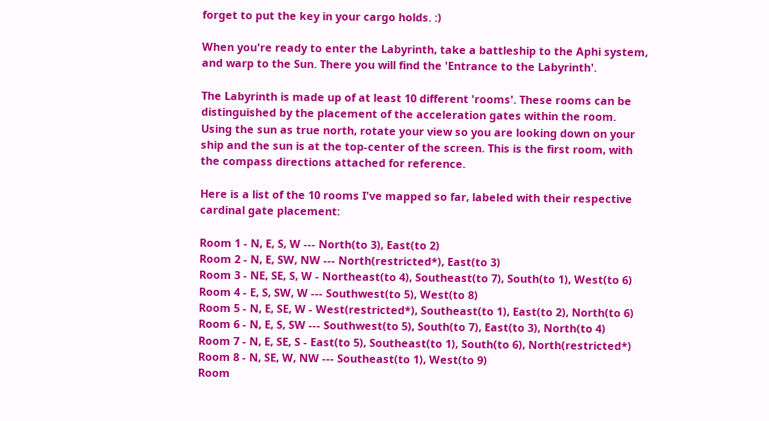forget to put the key in your cargo holds. :)

When you're ready to enter the Labyrinth, take a battleship to the Aphi system, and warp to the Sun. There you will find the 'Entrance to the Labyrinth'.

The Labyrinth is made up of at least 10 different 'rooms'. These rooms can be distinguished by the placement of the acceleration gates within the room. Using the sun as true north, rotate your view so you are looking down on your ship and the sun is at the top-center of the screen. This is the first room, with the compass directions attached for reference.

Here is a list of the 10 rooms I've mapped so far, labeled with their respective cardinal gate placement:

Room 1 - N, E, S, W --- North(to 3), East(to 2)
Room 2 - N, E, SW, NW --- North(restricted*), East(to 3)
Room 3 - NE, SE, S, W - Northeast(to 4), Southeast(to 7), South(to 1), West(to 6)
Room 4 - E, S, SW, W --- Southwest(to 5), West(to 8)
Room 5 - N, E, SE, W - West(restricted*), Southeast(to 1), East(to 2), North(to 6)
Room 6 - N, E, S, SW --- Southwest(to 5), South(to 7), East(to 3), North(to 4)
Room 7 - N, E, SE, S - East(to 5), Southeast(to 1), South(to 6), North(restricted*)
Room 8 - N, SE, W, NW --- Southeast(to 1), West(to 9)
Room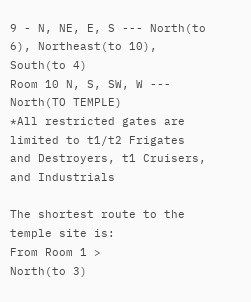9 - N, NE, E, S --- North(to 6), Northeast(to 10), South(to 4)
Room 10 N, S, SW, W --- North(TO TEMPLE)
*All restricted gates are limited to t1/t2 Frigates and Destroyers, t1 Cruisers, and Industrials

The shortest route to the temple site is:
From Room 1 >
North(to 3)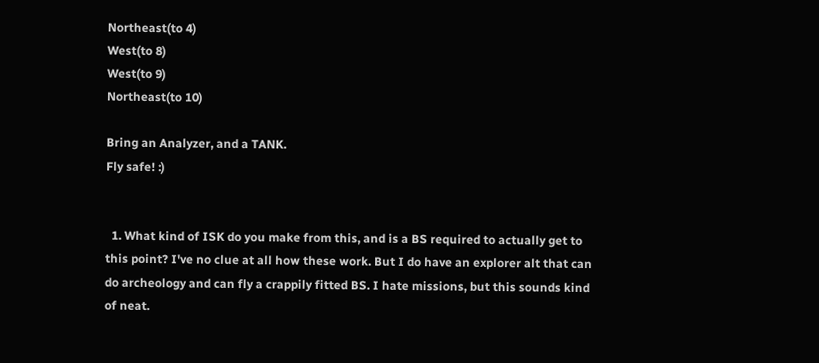Northeast(to 4)
West(to 8)
West(to 9)
Northeast(to 10)

Bring an Analyzer, and a TANK.
Fly safe! :)


  1. What kind of ISK do you make from this, and is a BS required to actually get to this point? I've no clue at all how these work. But I do have an explorer alt that can do archeology and can fly a crappily fitted BS. I hate missions, but this sounds kind of neat.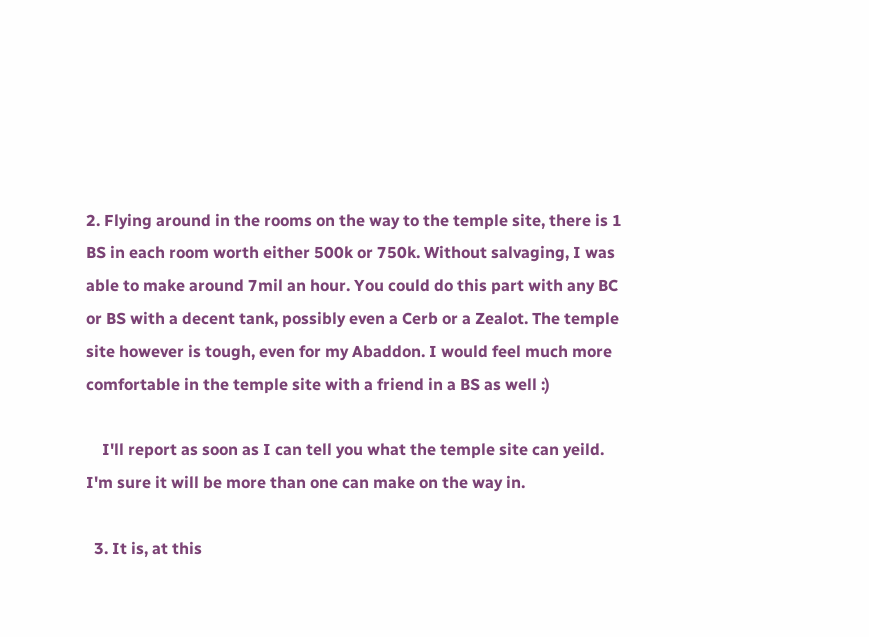2. Flying around in the rooms on the way to the temple site, there is 1 BS in each room worth either 500k or 750k. Without salvaging, I was able to make around 7mil an hour. You could do this part with any BC or BS with a decent tank, possibly even a Cerb or a Zealot. The temple site however is tough, even for my Abaddon. I would feel much more comfortable in the temple site with a friend in a BS as well :)

    I'll report as soon as I can tell you what the temple site can yeild. I'm sure it will be more than one can make on the way in.

  3. It is, at this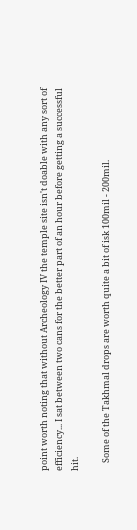point worth noting that without Archeology IV the temple site isn't doable with any sort of efficiency... I sat between two cans for the better part of an hour before getting a successful hit.

    Some of the Takhmal drops are worth quite a bit of isk 100mil - 200mil.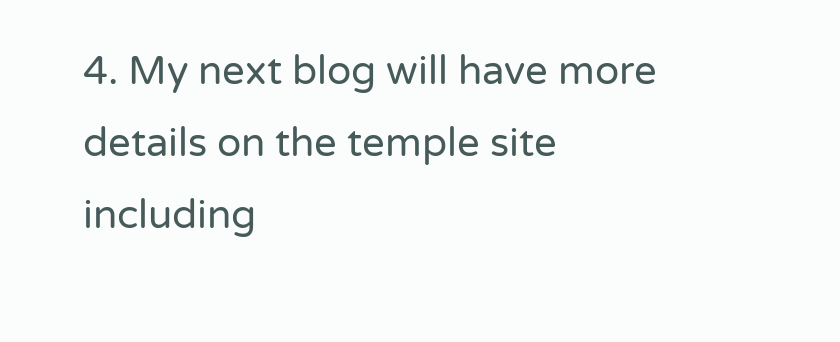4. My next blog will have more details on the temple site including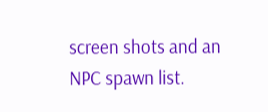screen shots and an NPC spawn list.